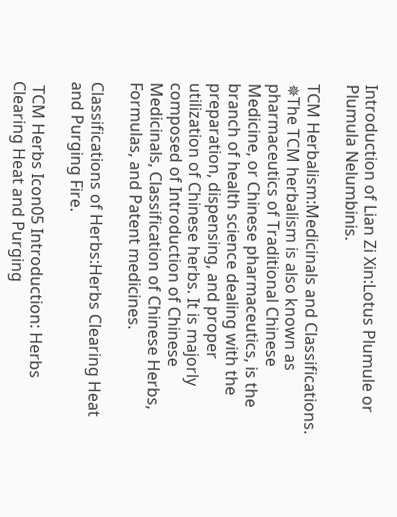Introduction of Lian Zi Xin:Lotus Plumule or Plumula Nelumbinis.

TCM Herbalism:Medicinals and Classifications. ✵The TCM herbalism is also known as pharmaceutics of Traditional Chinese Medicine, or Chinese pharmaceutics, is the branch of health science dealing with the preparation, dispensing, and proper utilization of Chinese herbs. It is majorly composed of Introduction of Chinese Medicinals, Classification of Chinese Herbs, Formulas, and Patent medicines.

Classifications of Herbs:Herbs Clearing Heat and Purging Fire.

 TCM Herbs Icon05 Introduction: Herbs Clearing Heat and Purging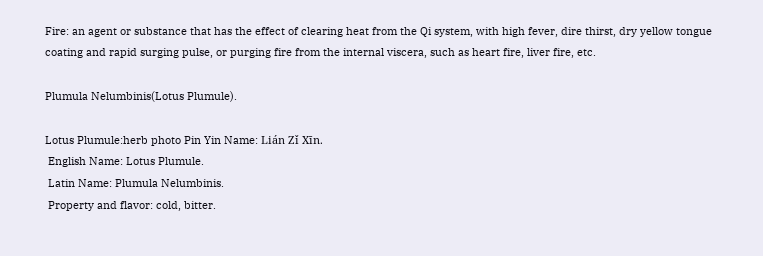Fire: an agent or substance that has the effect of clearing heat from the Qi system, with high fever, dire thirst, dry yellow tongue coating and rapid surging pulse, or purging fire from the internal viscera, such as heart fire, liver fire, etc.

Plumula Nelumbinis(Lotus Plumule).

Lotus Plumule:herb photo Pin Yin Name: Lián Zǐ Xīn.
 English Name: Lotus Plumule.
 Latin Name: Plumula Nelumbinis.
 Property and flavor: cold, bitter.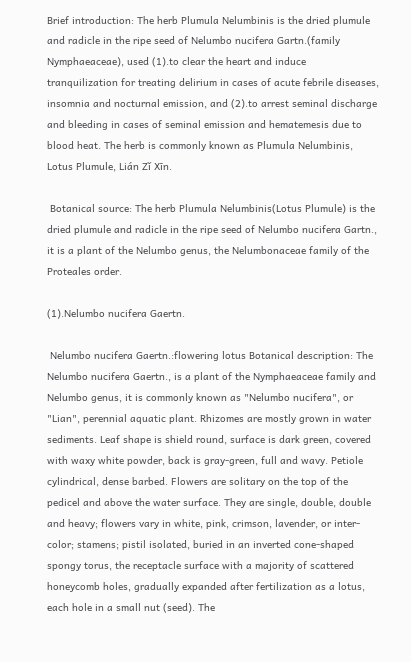Brief introduction: The herb Plumula Nelumbinis is the dried plumule and radicle in the ripe seed of Nelumbo nucifera Gartn.(family Nymphaeaceae), used (1).to clear the heart and induce tranquilization for treating delirium in cases of acute febrile diseases, insomnia and nocturnal emission, and (2).to arrest seminal discharge and bleeding in cases of seminal emission and hematemesis due to blood heat. The herb is commonly known as Plumula Nelumbinis, Lotus Plumule, Lián Zǐ Xīn.

 Botanical source: The herb Plumula Nelumbinis(Lotus Plumule) is the dried plumule and radicle in the ripe seed of Nelumbo nucifera Gartn., it is a plant of the Nelumbo genus, the Nelumbonaceae family of the Proteales order.

(1).Nelumbo nucifera Gaertn.

 Nelumbo nucifera Gaertn.:flowering lotus Botanical description: The Nelumbo nucifera Gaertn., is a plant of the Nymphaeaceae family and Nelumbo genus, it is commonly known as "Nelumbo nucifera", or "Lian", perennial aquatic plant. Rhizomes are mostly grown in water sediments. Leaf shape is shield round, surface is dark green, covered with waxy white powder, back is gray-green, full and wavy. Petiole cylindrical, dense barbed. Flowers are solitary on the top of the pedicel and above the water surface. They are single, double, double and heavy; flowers vary in white, pink, crimson, lavender, or inter-color; stamens; pistil isolated, buried in an inverted cone-shaped spongy torus, the receptacle surface with a majority of scattered honeycomb holes, gradually expanded after fertilization as a lotus, each hole in a small nut (seed). The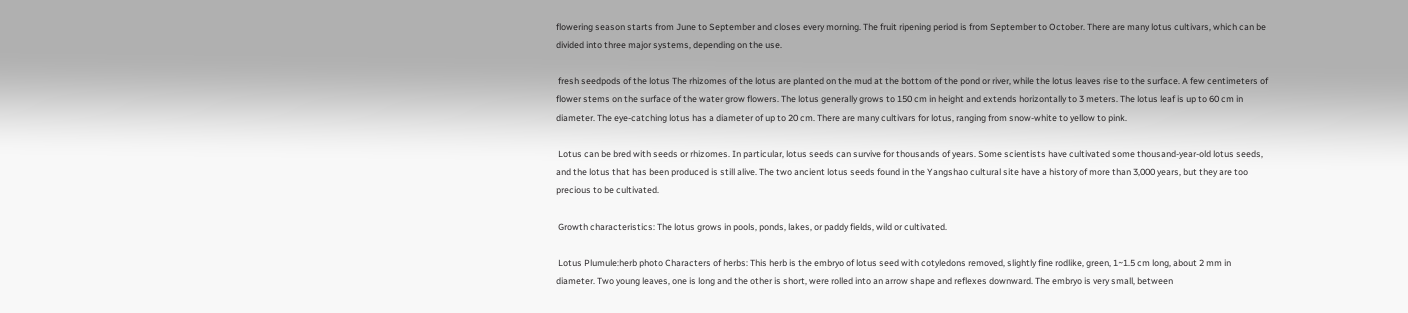flowering season starts from June to September and closes every morning. The fruit ripening period is from September to October. There are many lotus cultivars, which can be divided into three major systems, depending on the use.

 fresh seedpods of the lotus The rhizomes of the lotus are planted on the mud at the bottom of the pond or river, while the lotus leaves rise to the surface. A few centimeters of flower stems on the surface of the water grow flowers. The lotus generally grows to 150 cm in height and extends horizontally to 3 meters. The lotus leaf is up to 60 cm in diameter. The eye-catching lotus has a diameter of up to 20 cm. There are many cultivars for lotus, ranging from snow-white to yellow to pink.

 Lotus can be bred with seeds or rhizomes. In particular, lotus seeds can survive for thousands of years. Some scientists have cultivated some thousand-year-old lotus seeds, and the lotus that has been produced is still alive. The two ancient lotus seeds found in the Yangshao cultural site have a history of more than 3,000 years, but they are too precious to be cultivated.

 Growth characteristics: The lotus grows in pools, ponds, lakes, or paddy fields, wild or cultivated.

 Lotus Plumule:herb photo Characters of herbs: This herb is the embryo of lotus seed with cotyledons removed, slightly fine rodlike, green, 1~1.5 cm long, about 2 mm in diameter. Two young leaves, one is long and the other is short, were rolled into an arrow shape and reflexes downward. The embryo is very small, between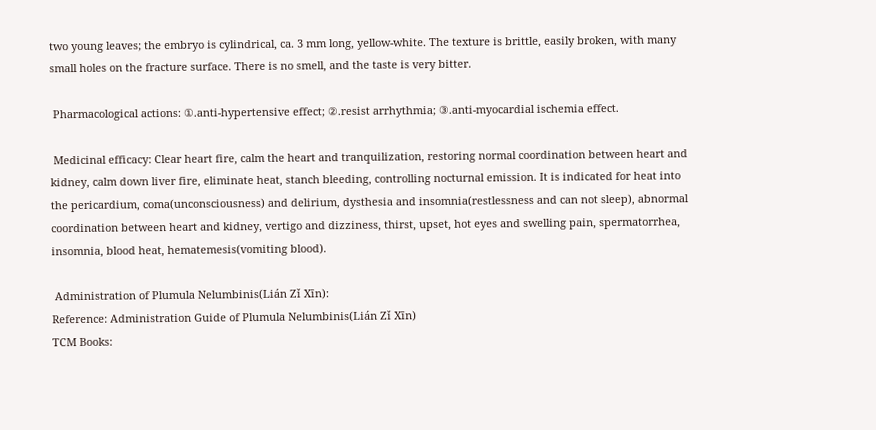two young leaves; the embryo is cylindrical, ca. 3 mm long, yellow-white. The texture is brittle, easily broken, with many small holes on the fracture surface. There is no smell, and the taste is very bitter.

 Pharmacological actions: ①.anti-hypertensive effect; ②.resist arrhythmia; ③.anti-myocardial ischemia effect.

 Medicinal efficacy: Clear heart fire, calm the heart and tranquilization, restoring normal coordination between heart and kidney, calm down liver fire, eliminate heat, stanch bleeding, controlling nocturnal emission. It is indicated for heat into the pericardium, coma(unconsciousness) and delirium, dysthesia and insomnia(restlessness and can not sleep), abnormal coordination between heart and kidney, vertigo and dizziness, thirst, upset, hot eyes and swelling pain, spermatorrhea, insomnia, blood heat, hematemesis(vomiting blood).

 Administration of Plumula Nelumbinis(Lián Zǐ Xīn):
Reference: Administration Guide of Plumula Nelumbinis(Lián Zǐ Xīn)
TCM Books: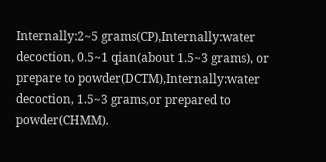Internally:2~5 grams(CP),Internally:water decoction, 0.5~1 qian(about 1.5~3 grams), or prepare to powder(DCTM),Internally:water decoction, 1.5~3 grams,or prepared to powder(CHMM).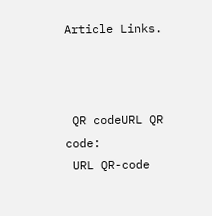Article Links.



 QR codeURL QR code:
 URL QR-code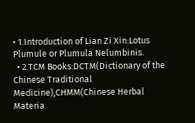• 1.Introduction of Lian Zi Xin:Lotus Plumule or Plumula Nelumbinis.
  • 2.TCM Books:DCTM(Dictionary of the Chinese Traditional Medicine),CHMM(Chinese Herbal Materia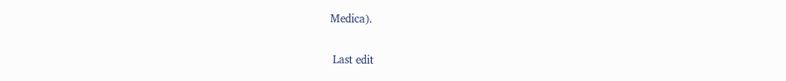Medica).

 Last edit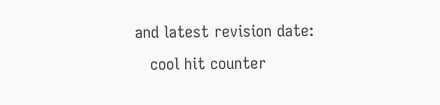and latest revision date:
   cool hit counter